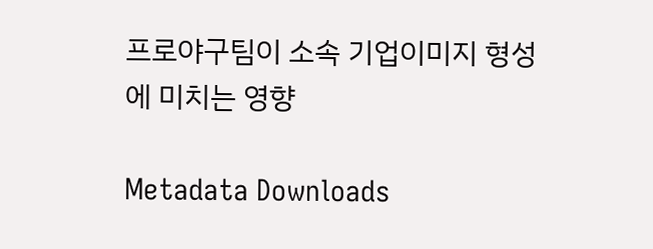프로야구팀이 소속 기업이미지 형성에 미치는 영향

Metadata Downloads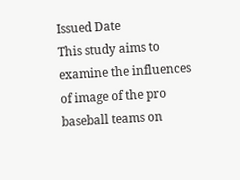Issued Date
This study aims to examine the influences of image of the pro baseball teams on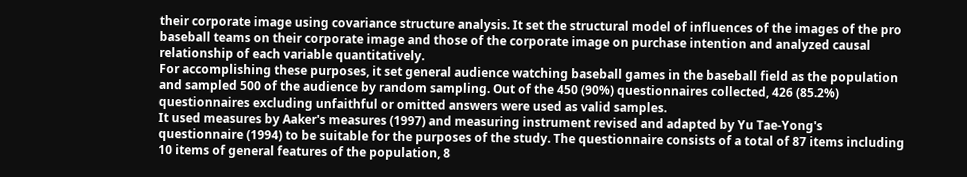their corporate image using covariance structure analysis. It set the structural model of influences of the images of the pro baseball teams on their corporate image and those of the corporate image on purchase intention and analyzed causal relationship of each variable quantitatively.
For accomplishing these purposes, it set general audience watching baseball games in the baseball field as the population and sampled 500 of the audience by random sampling. Out of the 450 (90%) questionnaires collected, 426 (85.2%) questionnaires excluding unfaithful or omitted answers were used as valid samples.
It used measures by Aaker's measures (1997) and measuring instrument revised and adapted by Yu Tae-Yong's questionnaire (1994) to be suitable for the purposes of the study. The questionnaire consists of a total of 87 items including 10 items of general features of the population, 8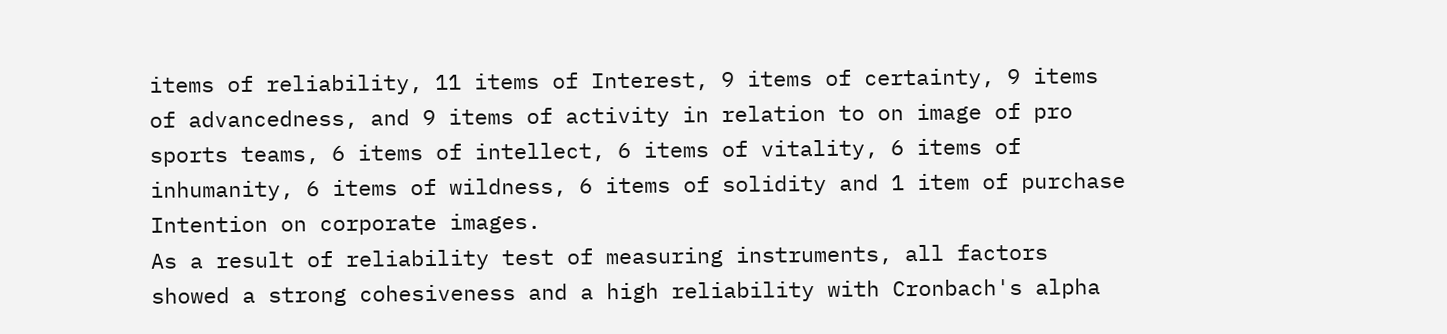items of reliability, 11 items of Interest, 9 items of certainty, 9 items of advancedness, and 9 items of activity in relation to on image of pro sports teams, 6 items of intellect, 6 items of vitality, 6 items of inhumanity, 6 items of wildness, 6 items of solidity and 1 item of purchase Intention on corporate images.
As a result of reliability test of measuring instruments, all factors showed a strong cohesiveness and a high reliability with Cronbach's alpha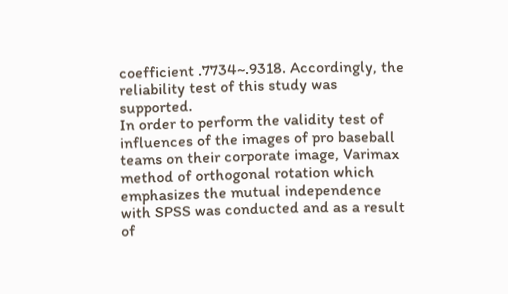coefficient .7734~.9318. Accordingly, the reliability test of this study was supported.
In order to perform the validity test of influences of the images of pro baseball teams on their corporate image, Varimax method of orthogonal rotation which emphasizes the mutual independence with SPSS was conducted and as a result of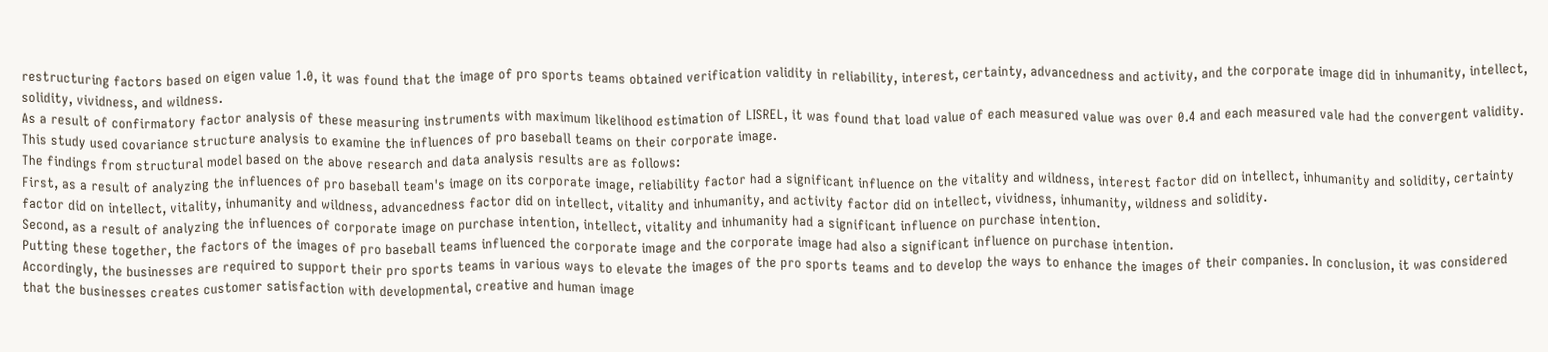restructuring factors based on eigen value 1.0, it was found that the image of pro sports teams obtained verification validity in reliability, interest, certainty, advancedness and activity, and the corporate image did in inhumanity, intellect, solidity, vividness, and wildness.
As a result of confirmatory factor analysis of these measuring instruments with maximum likelihood estimation of LISREL, it was found that load value of each measured value was over 0.4 and each measured vale had the convergent validity.
This study used covariance structure analysis to examine the influences of pro baseball teams on their corporate image.
The findings from structural model based on the above research and data analysis results are as follows:
First, as a result of analyzing the influences of pro baseball team's image on its corporate image, reliability factor had a significant influence on the vitality and wildness, interest factor did on intellect, inhumanity and solidity, certainty factor did on intellect, vitality, inhumanity and wildness, advancedness factor did on intellect, vitality and inhumanity, and activity factor did on intellect, vividness, inhumanity, wildness and solidity.
Second, as a result of analyzing the influences of corporate image on purchase intention, intellect, vitality and inhumanity had a significant influence on purchase intention.
Putting these together, the factors of the images of pro baseball teams influenced the corporate image and the corporate image had also a significant influence on purchase intention.
Accordingly, the businesses are required to support their pro sports teams in various ways to elevate the images of the pro sports teams and to develop the ways to enhance the images of their companies. In conclusion, it was considered that the businesses creates customer satisfaction with developmental, creative and human image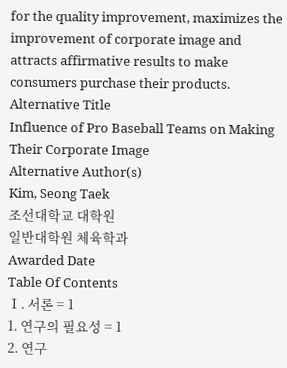for the quality improvement, maximizes the improvement of corporate image and attracts affirmative results to make consumers purchase their products.
Alternative Title
Influence of Pro Baseball Teams on Making Their Corporate Image
Alternative Author(s)
Kim, Seong Taek
조선대학교 대학원
일반대학원 체육학과
Awarded Date
Table Of Contents
Ⅰ. 서론 = 1
1. 연구의 필요성 = 1
2. 연구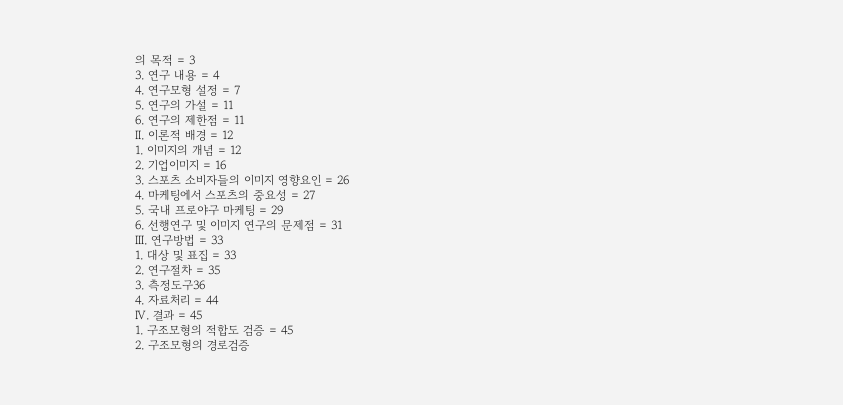의 목적 = 3
3. 연구 내용 = 4
4. 연구모형 설정 = 7
5. 연구의 가설 = 11
6. 연구의 제한점 = 11
Ⅱ. 이론적 배경 = 12
1. 이미지의 개념 = 12
2. 기업이미지 = 16
3. 스포츠 소비자들의 이미지 영향요인 = 26
4. 마케팅에서 스포츠의 중요성 = 27
5. 국내 프로야구 마케팅 = 29
6. 선행연구 및 이미지 연구의 문제점 = 31
Ⅲ. 연구방법 = 33
1. 대상 및 표집 = 33
2. 연구절차 = 35
3. 측정도구36
4. 자료처리 = 44
Ⅳ. 결과 = 45
1. 구조모형의 적합도 검증 = 45
2. 구조모형의 경로검증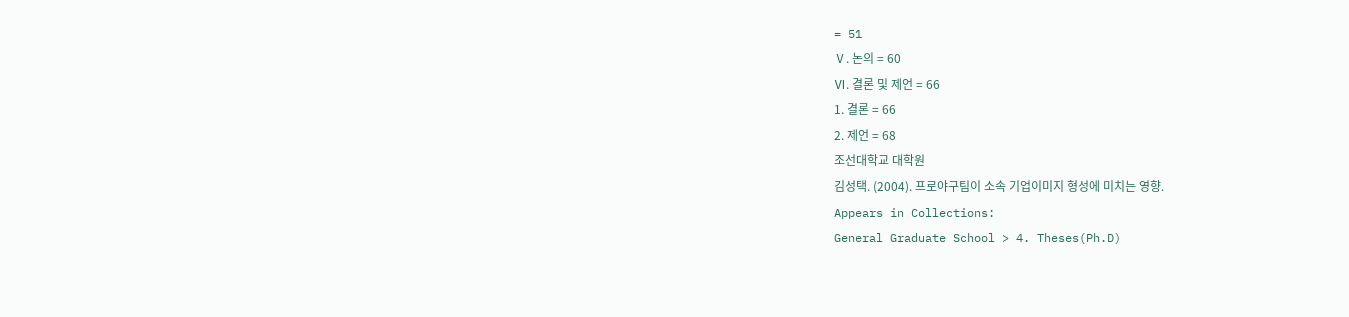= 51
Ⅴ. 논의 = 60
Ⅵ. 결론 및 제언 = 66
1. 결론 = 66
2. 제언 = 68
조선대학교 대학원
김성택. (2004). 프로야구팀이 소속 기업이미지 형성에 미치는 영향.
Appears in Collections:
General Graduate School > 4. Theses(Ph.D)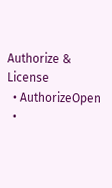Authorize & License
  • AuthorizeOpen
  •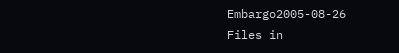Embargo2005-08-26
Files in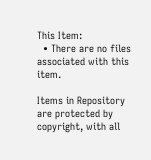This Item:
  • There are no files associated with this item.

Items in Repository are protected by copyright, with all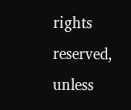rights reserved, unless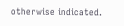otherwise indicated.